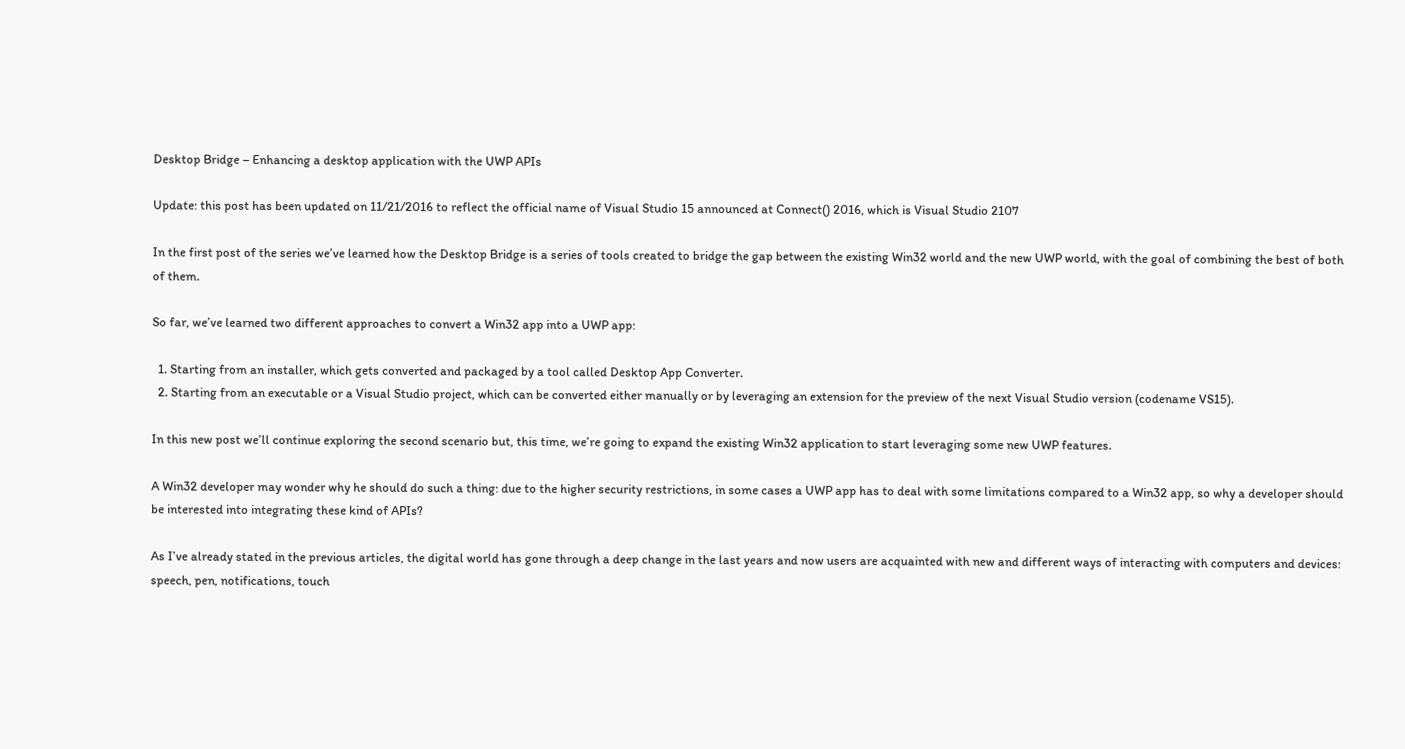Desktop Bridge – Enhancing a desktop application with the UWP APIs

Update: this post has been updated on 11/21/2016 to reflect the official name of Visual Studio 15 announced at Connect() 2016, which is Visual Studio 2107

In the first post of the series we’ve learned how the Desktop Bridge is a series of tools created to bridge the gap between the existing Win32 world and the new UWP world, with the goal of combining the best of both of them.

So far, we’ve learned two different approaches to convert a Win32 app into a UWP app:

  1. Starting from an installer, which gets converted and packaged by a tool called Desktop App Converter.
  2. Starting from an executable or a Visual Studio project, which can be converted either manually or by leveraging an extension for the preview of the next Visual Studio version (codename VS15).

In this new post we’ll continue exploring the second scenario but, this time, we’re going to expand the existing Win32 application to start leveraging some new UWP features.

A Win32 developer may wonder why he should do such a thing: due to the higher security restrictions, in some cases a UWP app has to deal with some limitations compared to a Win32 app, so why a developer should be interested into integrating these kind of APIs?

As I’ve already stated in the previous articles, the digital world has gone through a deep change in the last years and now users are acquainted with new and different ways of interacting with computers and devices: speech, pen, notifications, touch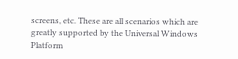screens, etc. These are all scenarios which are greatly supported by the Universal Windows Platform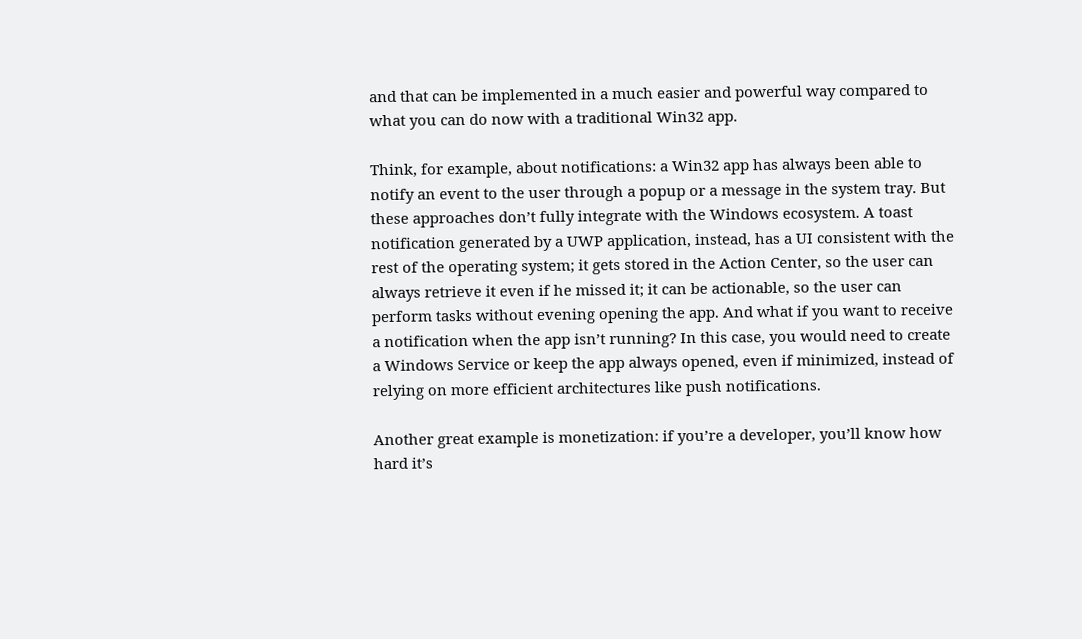and that can be implemented in a much easier and powerful way compared to what you can do now with a traditional Win32 app.

Think, for example, about notifications: a Win32 app has always been able to notify an event to the user through a popup or a message in the system tray. But these approaches don’t fully integrate with the Windows ecosystem. A toast notification generated by a UWP application, instead, has a UI consistent with the rest of the operating system; it gets stored in the Action Center, so the user can always retrieve it even if he missed it; it can be actionable, so the user can perform tasks without evening opening the app. And what if you want to receive a notification when the app isn’t running? In this case, you would need to create a Windows Service or keep the app always opened, even if minimized, instead of relying on more efficient architectures like push notifications.

Another great example is monetization: if you’re a developer, you’ll know how hard it’s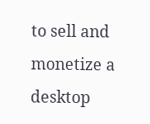to sell and monetize a desktop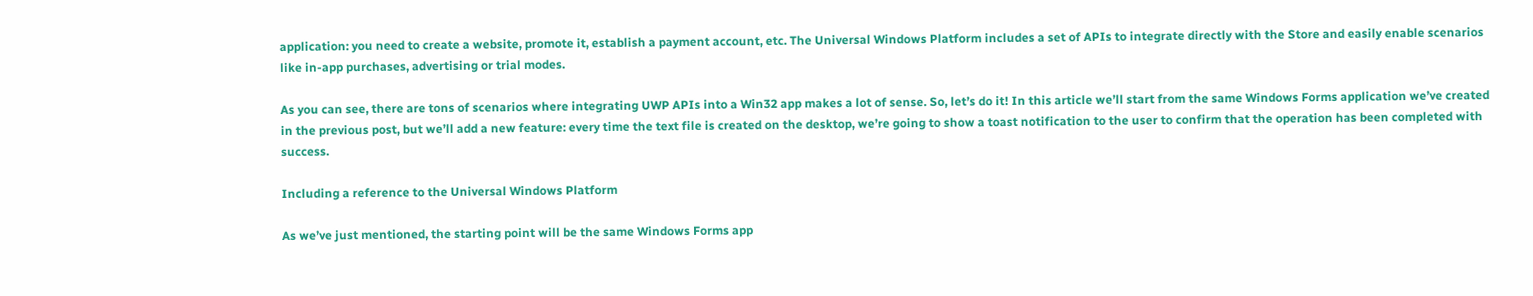application: you need to create a website, promote it, establish a payment account, etc. The Universal Windows Platform includes a set of APIs to integrate directly with the Store and easily enable scenarios like in-app purchases, advertising or trial modes.

As you can see, there are tons of scenarios where integrating UWP APIs into a Win32 app makes a lot of sense. So, let’s do it! In this article we’ll start from the same Windows Forms application we’ve created in the previous post, but we’ll add a new feature: every time the text file is created on the desktop, we’re going to show a toast notification to the user to confirm that the operation has been completed with success.

Including a reference to the Universal Windows Platform

As we’ve just mentioned, the starting point will be the same Windows Forms app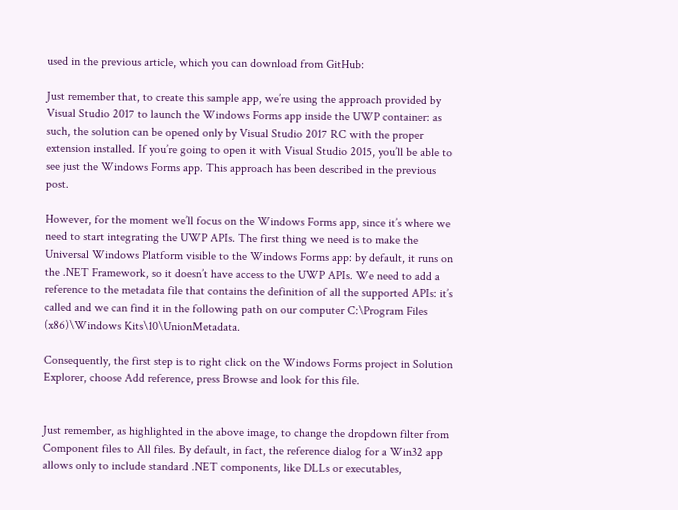used in the previous article, which you can download from GitHub:

Just remember that, to create this sample app, we’re using the approach provided by Visual Studio 2017 to launch the Windows Forms app inside the UWP container: as such, the solution can be opened only by Visual Studio 2017 RC with the proper extension installed. If you’re going to open it with Visual Studio 2015, you’ll be able to see just the Windows Forms app. This approach has been described in the previous post.

However, for the moment we’ll focus on the Windows Forms app, since it’s where we need to start integrating the UWP APIs. The first thing we need is to make the Universal Windows Platform visible to the Windows Forms app: by default, it runs on the .NET Framework, so it doesn’t have access to the UWP APIs. We need to add a reference to the metadata file that contains the definition of all the supported APIs: it’s called and we can find it in the following path on our computer C:\Program Files (x86)\Windows Kits\10\UnionMetadata.

Consequently, the first step is to right click on the Windows Forms project in Solution Explorer, choose Add reference, press Browse and look for this file.


Just remember, as highlighted in the above image, to change the dropdown filter from Component files to All files. By default, in fact, the reference dialog for a Win32 app allows only to include standard .NET components, like DLLs or executables,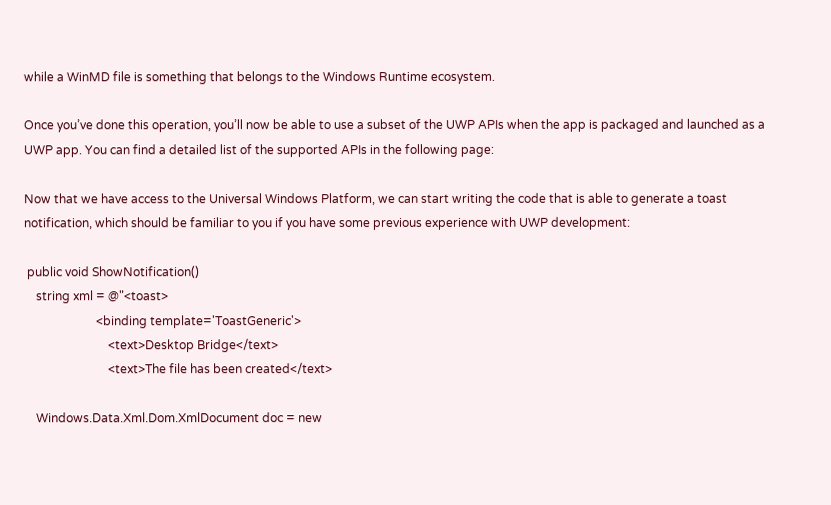while a WinMD file is something that belongs to the Windows Runtime ecosystem.

Once you’ve done this operation, you’ll now be able to use a subset of the UWP APIs when the app is packaged and launched as a UWP app. You can find a detailed list of the supported APIs in the following page:

Now that we have access to the Universal Windows Platform, we can start writing the code that is able to generate a toast notification, which should be familiar to you if you have some previous experience with UWP development:

 public void ShowNotification()
    string xml = @"<toast>
                        <binding template='ToastGeneric'>
                            <text>Desktop Bridge</text>
                            <text>The file has been created</text>

    Windows.Data.Xml.Dom.XmlDocument doc = new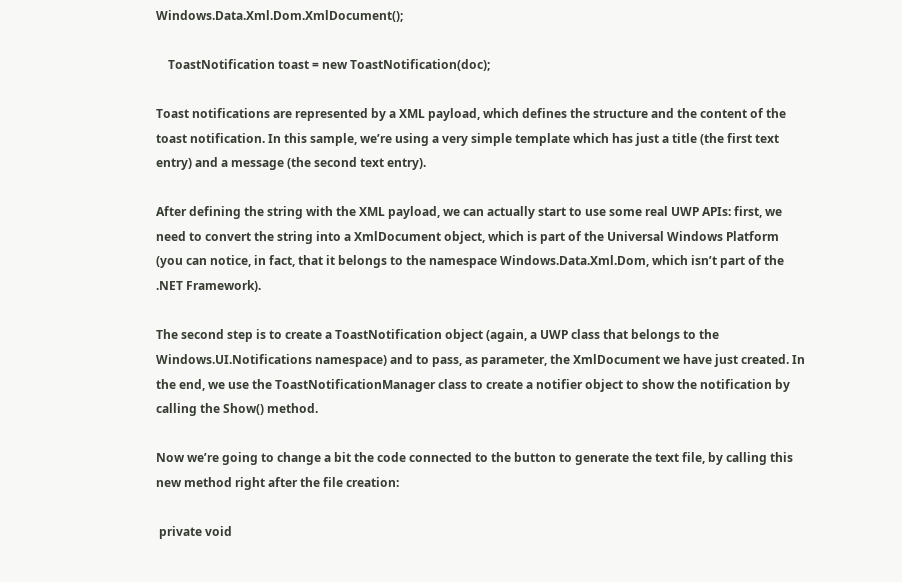Windows.Data.Xml.Dom.XmlDocument();

    ToastNotification toast = new ToastNotification(doc);

Toast notifications are represented by a XML payload, which defines the structure and the content of the toast notification. In this sample, we’re using a very simple template which has just a title (the first text entry) and a message (the second text entry).

After defining the string with the XML payload, we can actually start to use some real UWP APIs: first, we need to convert the string into a XmlDocument object, which is part of the Universal Windows Platform (you can notice, in fact, that it belongs to the namespace Windows.Data.Xml.Dom, which isn’t part of the .NET Framework).

The second step is to create a ToastNotification object (again, a UWP class that belongs to the Windows.UI.Notifications namespace) and to pass, as parameter, the XmlDocument we have just created. In the end, we use the ToastNotificationManager class to create a notifier object to show the notification by calling the Show() method.

Now we’re going to change a bit the code connected to the button to generate the text file, by calling this new method right after the file creation:

 private void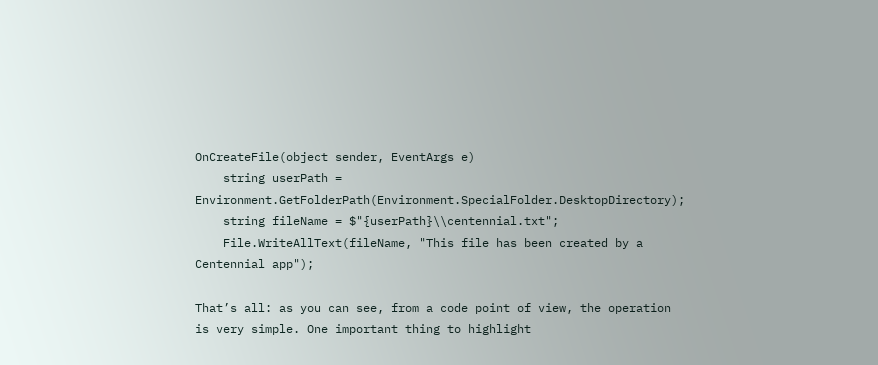OnCreateFile(object sender, EventArgs e)
    string userPath = Environment.GetFolderPath(Environment.SpecialFolder.DesktopDirectory);
    string fileName = $"{userPath}\\centennial.txt";
    File.WriteAllText(fileName, "This file has been created by a Centennial app");

That’s all: as you can see, from a code point of view, the operation is very simple. One important thing to highlight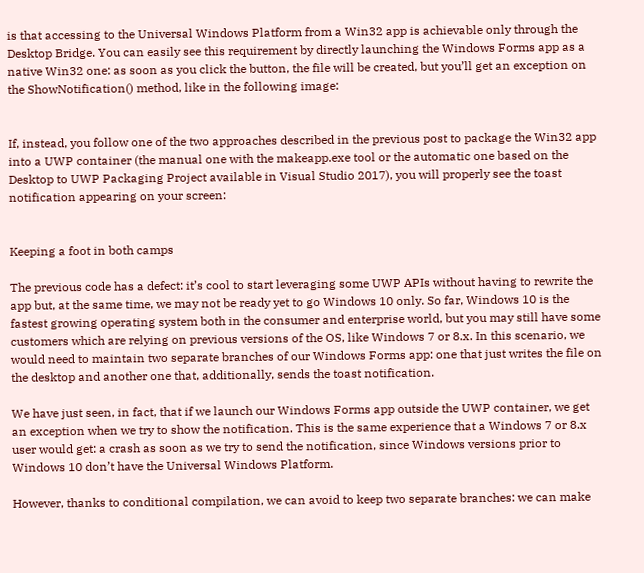is that accessing to the Universal Windows Platform from a Win32 app is achievable only through the Desktop Bridge. You can easily see this requirement by directly launching the Windows Forms app as a native Win32 one: as soon as you click the button, the file will be created, but you’ll get an exception on the ShowNotification() method, like in the following image:


If, instead, you follow one of the two approaches described in the previous post to package the Win32 app into a UWP container (the manual one with the makeapp.exe tool or the automatic one based on the Desktop to UWP Packaging Project available in Visual Studio 2017), you will properly see the toast notification appearing on your screen:


Keeping a foot in both camps

The previous code has a defect: it’s cool to start leveraging some UWP APIs without having to rewrite the app but, at the same time, we may not be ready yet to go Windows 10 only. So far, Windows 10 is the fastest growing operating system both in the consumer and enterprise world, but you may still have some customers which are relying on previous versions of the OS, like Windows 7 or 8.x. In this scenario, we would need to maintain two separate branches of our Windows Forms app: one that just writes the file on the desktop and another one that, additionally, sends the toast notification.

We have just seen, in fact, that if we launch our Windows Forms app outside the UWP container, we get an exception when we try to show the notification. This is the same experience that a Windows 7 or 8.x user would get: a crash as soon as we try to send the notification, since Windows versions prior to Windows 10 don’t have the Universal Windows Platform.

However, thanks to conditional compilation, we can avoid to keep two separate branches: we can make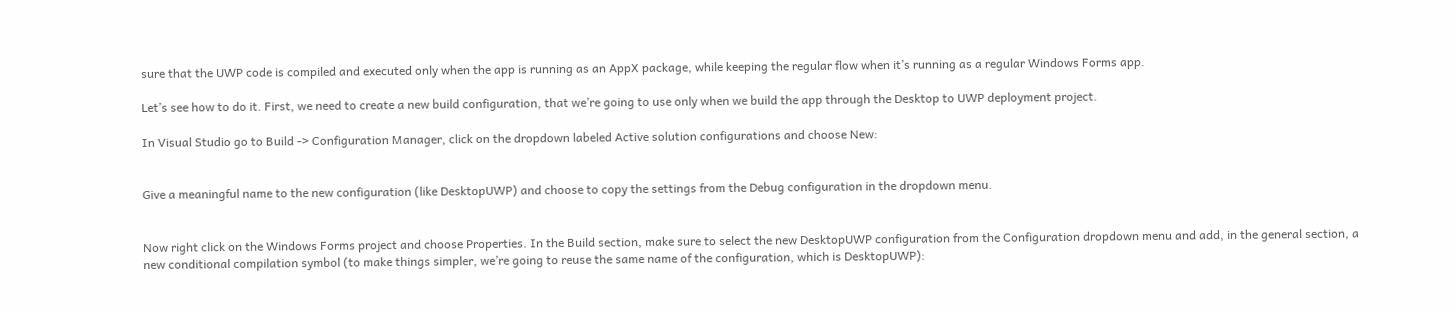sure that the UWP code is compiled and executed only when the app is running as an AppX package, while keeping the regular flow when it’s running as a regular Windows Forms app.

Let’s see how to do it. First, we need to create a new build configuration, that we’re going to use only when we build the app through the Desktop to UWP deployment project.

In Visual Studio go to Build -> Configuration Manager, click on the dropdown labeled Active solution configurations and choose New:


Give a meaningful name to the new configuration (like DesktopUWP) and choose to copy the settings from the Debug configuration in the dropdown menu.


Now right click on the Windows Forms project and choose Properties. In the Build section, make sure to select the new DesktopUWP configuration from the Configuration dropdown menu and add, in the general section, a new conditional compilation symbol (to make things simpler, we’re going to reuse the same name of the configuration, which is DesktopUWP):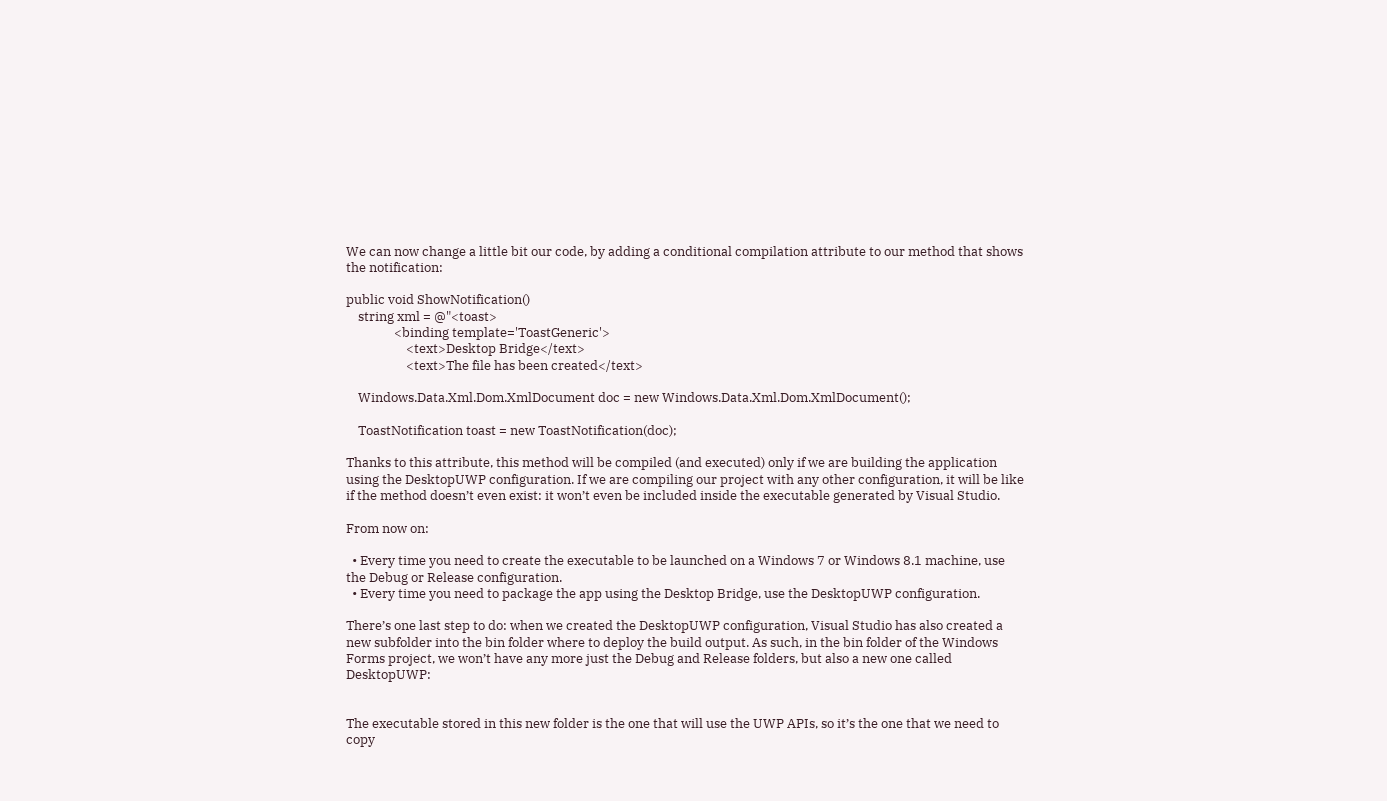We can now change a little bit our code, by adding a conditional compilation attribute to our method that shows the notification:

public void ShowNotification()
    string xml = @"<toast>
                <binding template='ToastGeneric'>
                    <text>Desktop Bridge</text>
                    <text>The file has been created</text>

    Windows.Data.Xml.Dom.XmlDocument doc = new Windows.Data.Xml.Dom.XmlDocument();

    ToastNotification toast = new ToastNotification(doc);

Thanks to this attribute, this method will be compiled (and executed) only if we are building the application using the DesktopUWP configuration. If we are compiling our project with any other configuration, it will be like if the method doesn’t even exist: it won’t even be included inside the executable generated by Visual Studio.

From now on:

  • Every time you need to create the executable to be launched on a Windows 7 or Windows 8.1 machine, use the Debug or Release configuration.
  • Every time you need to package the app using the Desktop Bridge, use the DesktopUWP configuration.

There’s one last step to do: when we created the DesktopUWP configuration, Visual Studio has also created a new subfolder into the bin folder where to deploy the build output. As such, in the bin folder of the Windows Forms project, we won’t have any more just the Debug and Release folders, but also a new one called DesktopUWP:


The executable stored in this new folder is the one that will use the UWP APIs, so it’s the one that we need to copy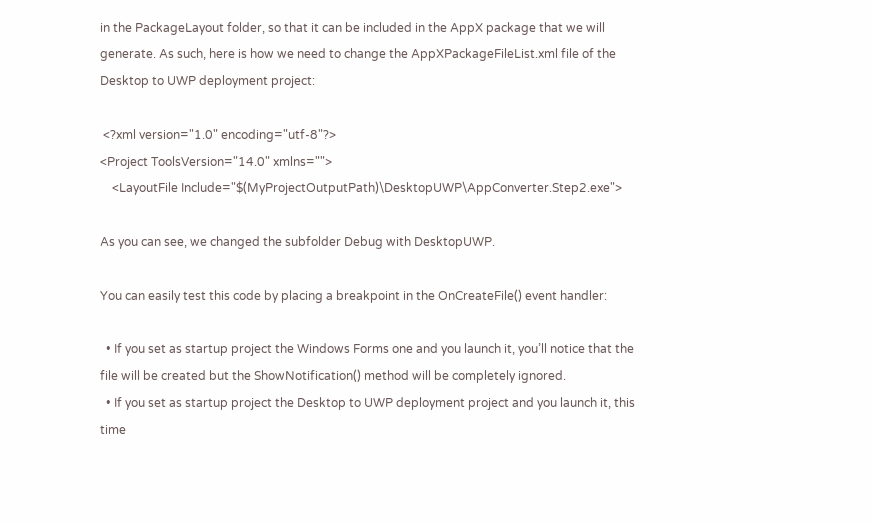in the PackageLayout folder, so that it can be included in the AppX package that we will generate. As such, here is how we need to change the AppXPackageFileList.xml file of the Desktop to UWP deployment project:

 <?xml version="1.0" encoding="utf-8"?>
<Project ToolsVersion="14.0" xmlns="">
    <LayoutFile Include="$(MyProjectOutputPath)\DesktopUWP\AppConverter.Step2.exe">

As you can see, we changed the subfolder Debug with DesktopUWP.

You can easily test this code by placing a breakpoint in the OnCreateFile() event handler:

  • If you set as startup project the Windows Forms one and you launch it, you’ll notice that the file will be created but the ShowNotification() method will be completely ignored.
  • If you set as startup project the Desktop to UWP deployment project and you launch it, this time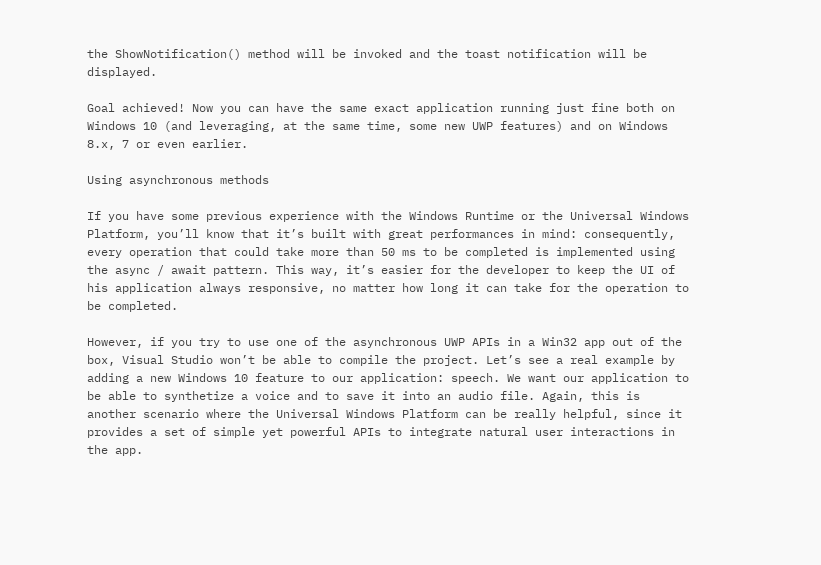the ShowNotification() method will be invoked and the toast notification will be displayed.

Goal achieved! Now you can have the same exact application running just fine both on Windows 10 (and leveraging, at the same time, some new UWP features) and on Windows 8.x, 7 or even earlier.

Using asynchronous methods

If you have some previous experience with the Windows Runtime or the Universal Windows Platform, you’ll know that it’s built with great performances in mind: consequently, every operation that could take more than 50 ms to be completed is implemented using the async / await pattern. This way, it’s easier for the developer to keep the UI of his application always responsive, no matter how long it can take for the operation to be completed.

However, if you try to use one of the asynchronous UWP APIs in a Win32 app out of the box, Visual Studio won’t be able to compile the project. Let’s see a real example by adding a new Windows 10 feature to our application: speech. We want our application to be able to synthetize a voice and to save it into an audio file. Again, this is another scenario where the Universal Windows Platform can be really helpful, since it provides a set of simple yet powerful APIs to integrate natural user interactions in the app.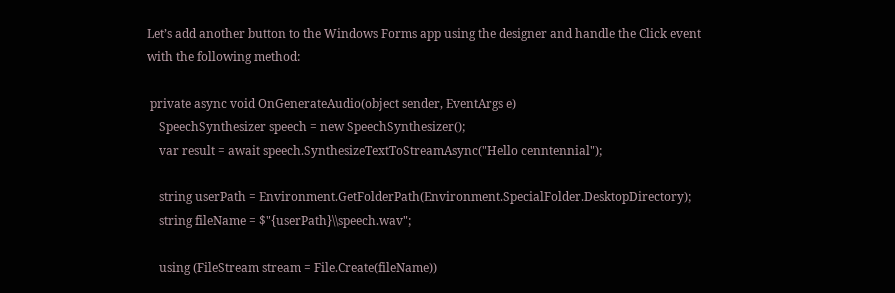Let’s add another button to the Windows Forms app using the designer and handle the Click event with the following method:

 private async void OnGenerateAudio(object sender, EventArgs e)
    SpeechSynthesizer speech = new SpeechSynthesizer();
    var result = await speech.SynthesizeTextToStreamAsync("Hello cenntennial");

    string userPath = Environment.GetFolderPath(Environment.SpecialFolder.DesktopDirectory);
    string fileName = $"{userPath}\\speech.wav";

    using (FileStream stream = File.Create(fileName))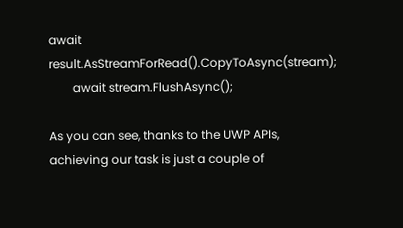await result.AsStreamForRead().CopyToAsync(stream);
        await stream.FlushAsync();

As you can see, thanks to the UWP APIs, achieving our task is just a couple of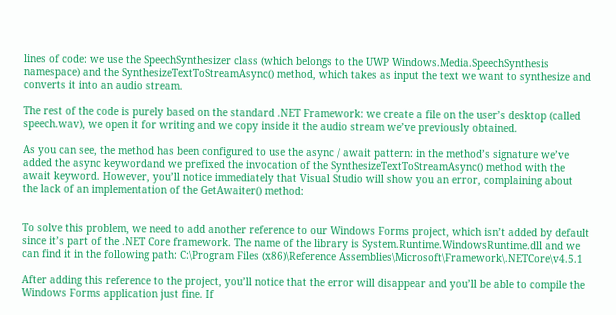lines of code: we use the SpeechSynthesizer class (which belongs to the UWP Windows.Media.SpeechSynthesis namespace) and the SynthesizeTextToStreamAsync() method, which takes as input the text we want to synthesize and converts it into an audio stream.

The rest of the code is purely based on the standard .NET Framework: we create a file on the user’s desktop (called speech.wav), we open it for writing and we copy inside it the audio stream we’ve previously obtained.

As you can see, the method has been configured to use the async / await pattern: in the method’s signature we’ve added the async keywordand we prefixed the invocation of the SynthesizeTextToStreamAsync() method with the await keyword. However, you’ll notice immediately that Visual Studio will show you an error, complaining about the lack of an implementation of the GetAwaiter() method:


To solve this problem, we need to add another reference to our Windows Forms project, which isn’t added by default since it’s part of the .NET Core framework. The name of the library is System.Runtime.WindowsRuntime.dll and we can find it in the following path: C:\Program Files (x86)\Reference Assemblies\Microsoft\Framework\.NETCore\v4.5.1

After adding this reference to the project, you’ll notice that the error will disappear and you’ll be able to compile the Windows Forms application just fine. If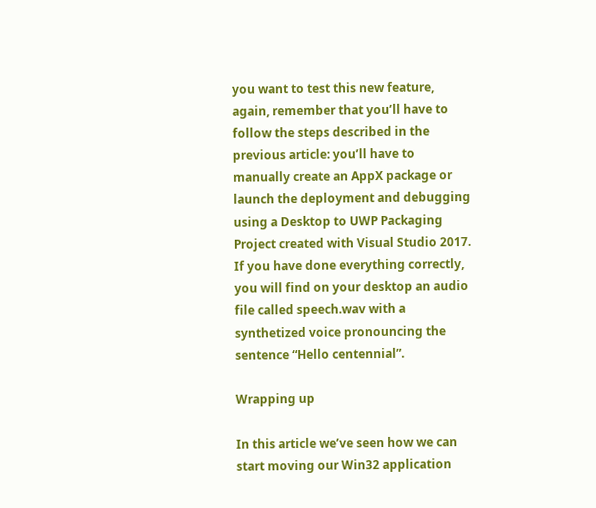you want to test this new feature, again, remember that you’ll have to follow the steps described in the previous article: you’ll have to manually create an AppX package or launch the deployment and debugging using a Desktop to UWP Packaging Project created with Visual Studio 2017. If you have done everything correctly, you will find on your desktop an audio file called speech.wav with a synthetized voice pronouncing the sentence “Hello centennial”.

Wrapping up

In this article we’ve seen how we can start moving our Win32 application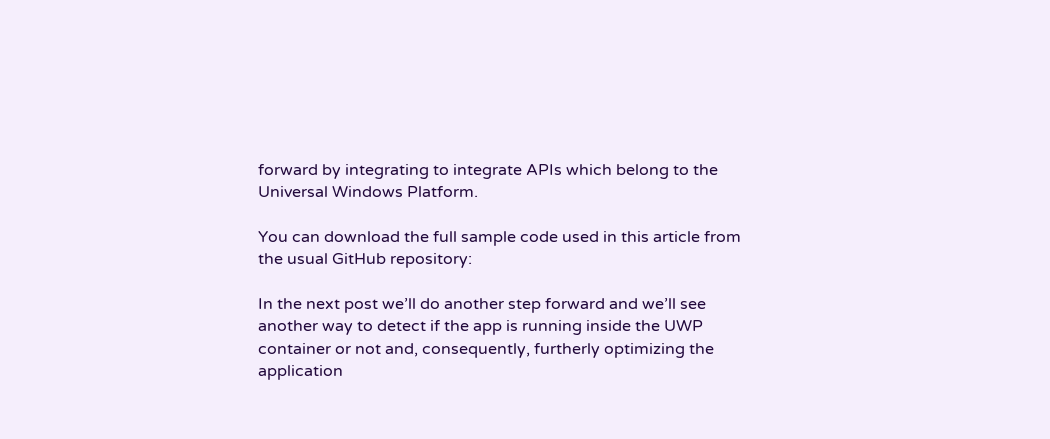forward by integrating to integrate APIs which belong to the Universal Windows Platform.

You can download the full sample code used in this article from the usual GitHub repository:

In the next post we’ll do another step forward and we’ll see another way to detect if the app is running inside the UWP container or not and, consequently, furtherly optimizing the application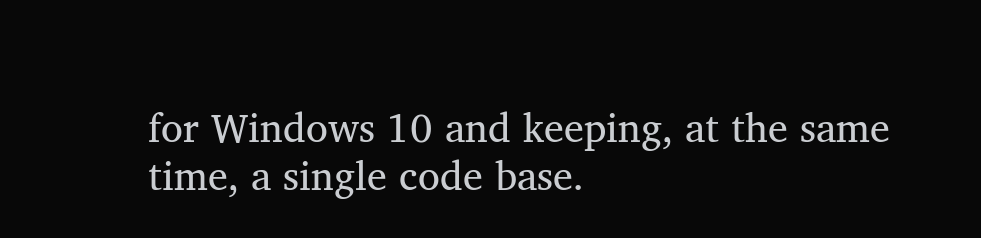for Windows 10 and keeping, at the same time, a single code base.